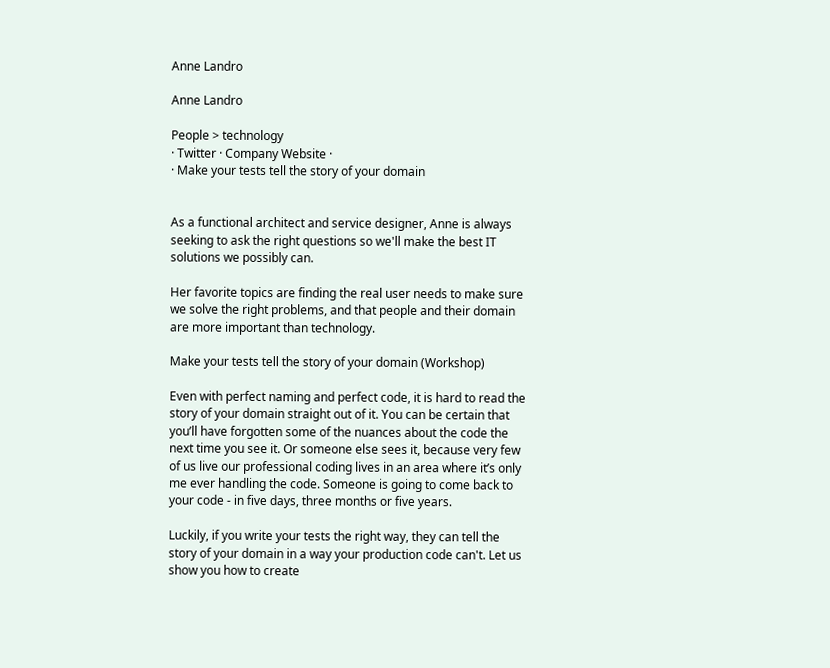Anne Landro

Anne Landro

People > technology
· Twitter · Company Website ·
· Make your tests tell the story of your domain


As a functional architect and service designer, Anne is always seeking to ask the right questions so we'll make the best IT solutions we possibly can.

Her favorite topics are finding the real user needs to make sure we solve the right problems, and that people and their domain are more important than technology.

Make your tests tell the story of your domain (Workshop)

Even with perfect naming and perfect code, it is hard to read the story of your domain straight out of it. You can be certain that you’ll have forgotten some of the nuances about the code the next time you see it. Or someone else sees it, because very few of us live our professional coding lives in an area where it’s only me ever handling the code. Someone is going to come back to your code - in five days, three months or five years.

Luckily, if you write your tests the right way, they can tell the story of your domain in a way your production code can't. Let us show you how to create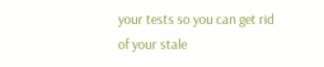your tests so you can get rid of your stale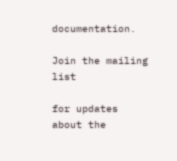documentation.

Join the mailing list

for updates about the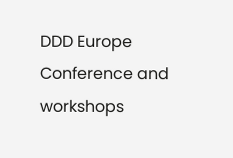DDD Europe Conference and workshops